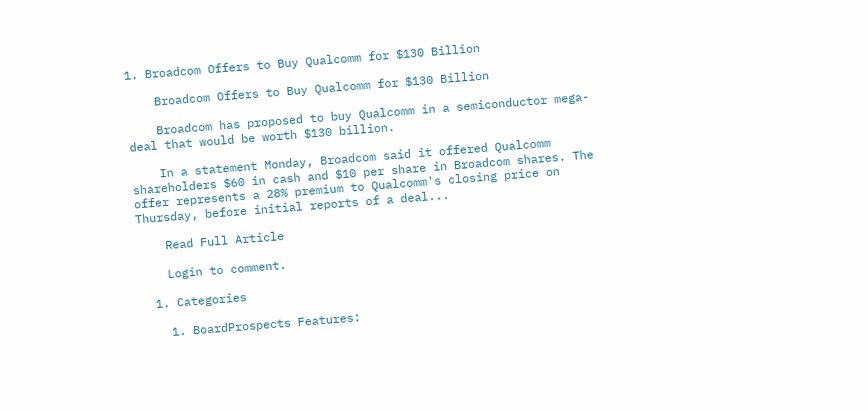1. Broadcom Offers to Buy Qualcomm for $130 Billion

    Broadcom Offers to Buy Qualcomm for $130 Billion

    Broadcom has proposed to buy Qualcomm in a semiconductor mega-deal that would be worth $130 billion.

    In a statement Monday, Broadcom said it offered Qualcomm shareholders $60 in cash and $10 per share in Broadcom shares. The offer represents a 28% premium to Qualcomm's closing price on Thursday, before initial reports of a deal...

    Read Full Article

    Login to comment.

  1. Categories

    1. BoardProspects Features: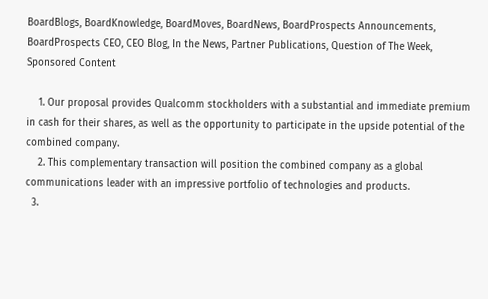BoardBlogs, BoardKnowledge, BoardMoves, BoardNews, BoardProspects Announcements, BoardProspects CEO, CEO Blog, In the News, Partner Publications, Question of The Week, Sponsored Content

    1. Our proposal provides Qualcomm stockholders with a substantial and immediate premium in cash for their shares, as well as the opportunity to participate in the upside potential of the combined company.
    2. This complementary transaction will position the combined company as a global communications leader with an impressive portfolio of technologies and products.
  3.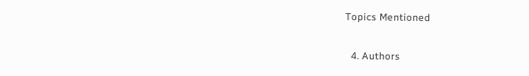Topics Mentioned

  4. Authors